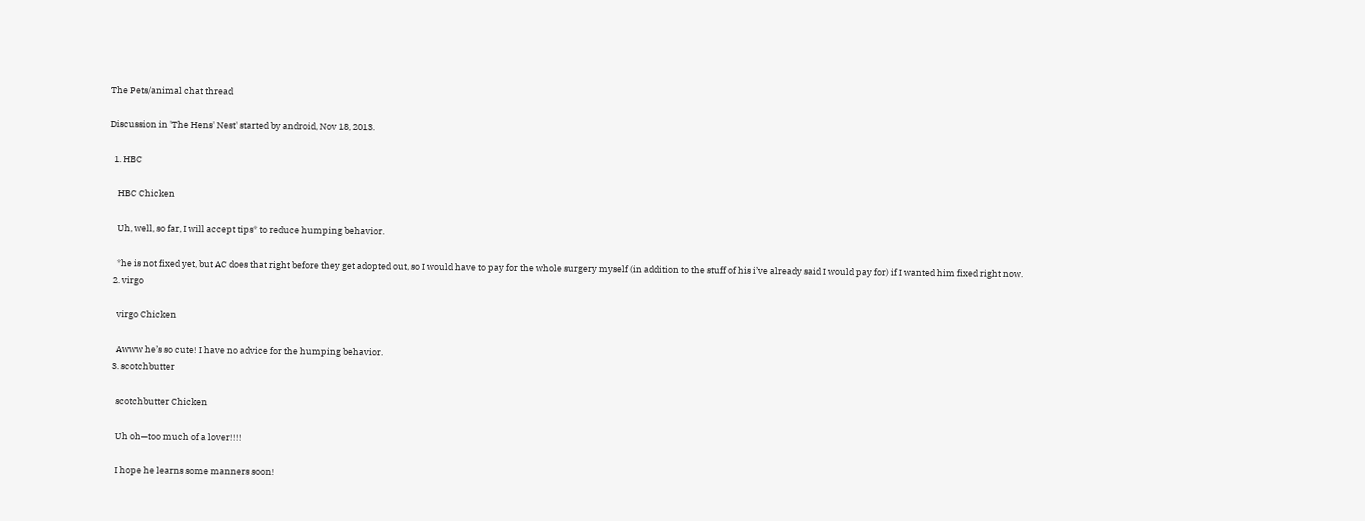The Pets/animal chat thread

Discussion in 'The Hens' Nest' started by android, Nov 18, 2013.

  1. HBC

    HBC Chicken

    Uh, well, so far, I will accept tips* to reduce humping behavior.

    *he is not fixed yet, but AC does that right before they get adopted out, so I would have to pay for the whole surgery myself (in addition to the stuff of his i’ve already said I would pay for) if I wanted him fixed right now.
  2. virgo

    virgo Chicken

    Awww he’s so cute! I have no advice for the humping behavior.
  3. scotchbutter

    scotchbutter Chicken

    Uh oh—too much of a lover!!!!

    I hope he learns some manners soon!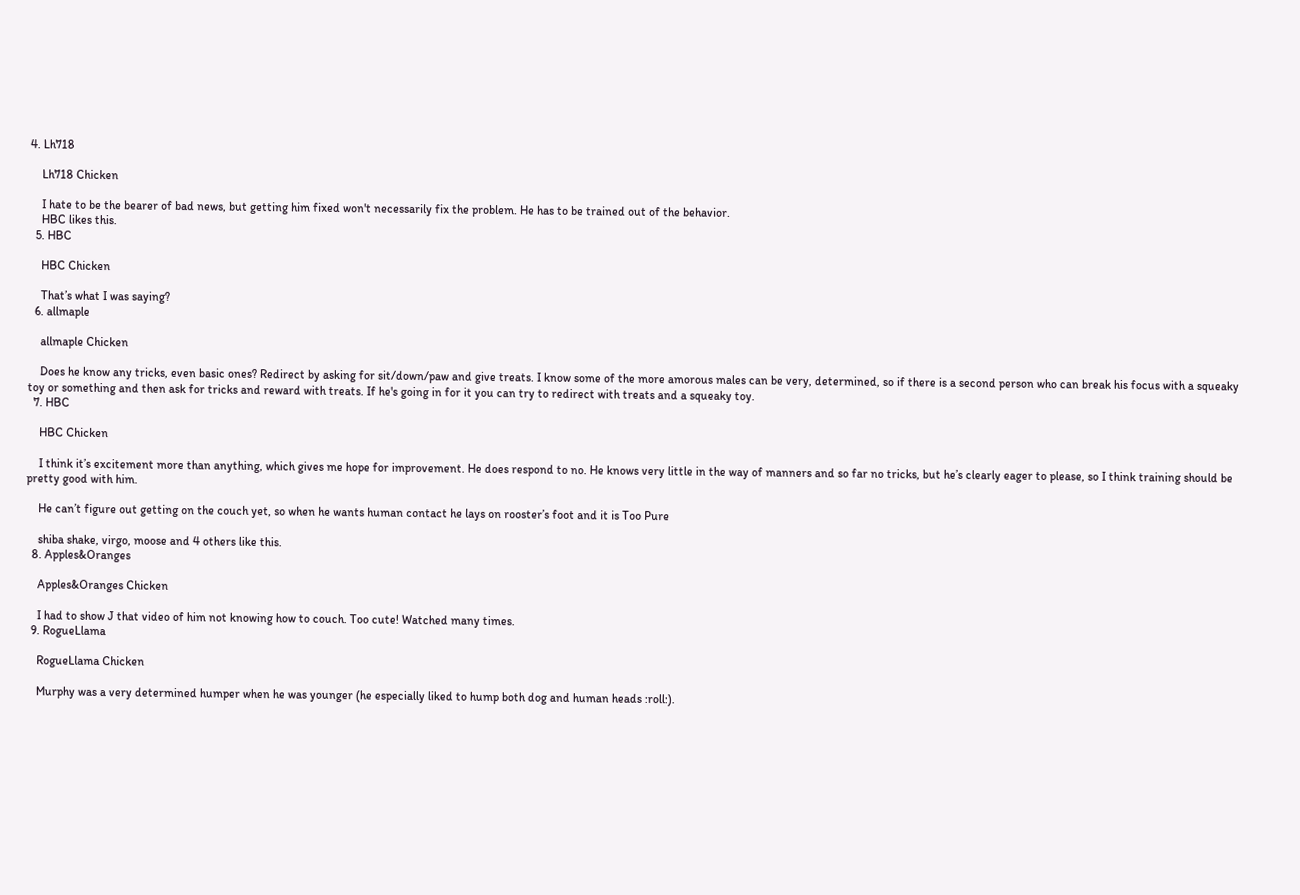4. Lh718

    Lh718 Chicken

    I hate to be the bearer of bad news, but getting him fixed won't necessarily fix the problem. He has to be trained out of the behavior.
    HBC likes this.
  5. HBC

    HBC Chicken

    That’s what I was saying?
  6. allmaple

    allmaple Chicken

    Does he know any tricks, even basic ones? Redirect by asking for sit/down/paw and give treats. I know some of the more amorous males can be very, determined, so if there is a second person who can break his focus with a squeaky toy or something and then ask for tricks and reward with treats. If he's going in for it you can try to redirect with treats and a squeaky toy.
  7. HBC

    HBC Chicken

    I think it’s excitement more than anything, which gives me hope for improvement. He does respond to no. He knows very little in the way of manners and so far no tricks, but he’s clearly eager to please, so I think training should be pretty good with him.

    He can’t figure out getting on the couch yet, so when he wants human contact he lays on rooster’s foot and it is Too Pure

    shiba shake, virgo, moose and 4 others like this.
  8. Apples&Oranges

    Apples&Oranges Chicken

    I had to show J that video of him not knowing how to couch. Too cute! Watched many times.
  9. RogueLlama

    RogueLlama Chicken

    Murphy was a very determined humper when he was younger (he especially liked to hump both dog and human heads :roll:).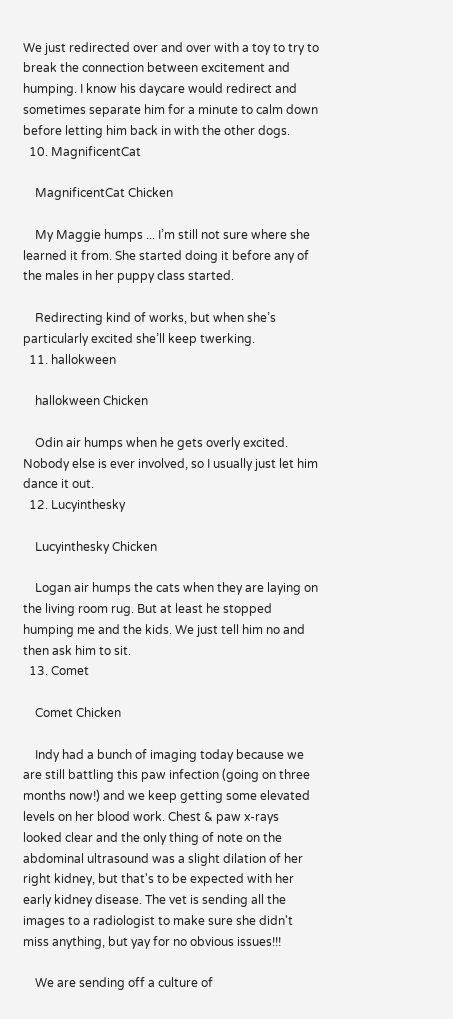We just redirected over and over with a toy to try to break the connection between excitement and humping. I know his daycare would redirect and sometimes separate him for a minute to calm down before letting him back in with the other dogs.
  10. MagnificentCat

    MagnificentCat Chicken

    My Maggie humps ... I’m still not sure where she learned it from. She started doing it before any of the males in her puppy class started.

    Redirecting kind of works, but when she’s particularly excited she’ll keep twerking.
  11. hallokween

    hallokween Chicken

    Odin air humps when he gets overly excited. Nobody else is ever involved, so I usually just let him dance it out.
  12. Lucyinthesky

    Lucyinthesky Chicken

    Logan air humps the cats when they are laying on the living room rug. But at least he stopped humping me and the kids. We just tell him no and then ask him to sit.
  13. Comet

    Comet Chicken

    Indy had a bunch of imaging today because we are still battling this paw infection (going on three months now!) and we keep getting some elevated levels on her blood work. Chest & paw x-rays looked clear and the only thing of note on the abdominal ultrasound was a slight dilation of her right kidney, but that's to be expected with her early kidney disease. The vet is sending all the images to a radiologist to make sure she didn't miss anything, but yay for no obvious issues!!!

    We are sending off a culture of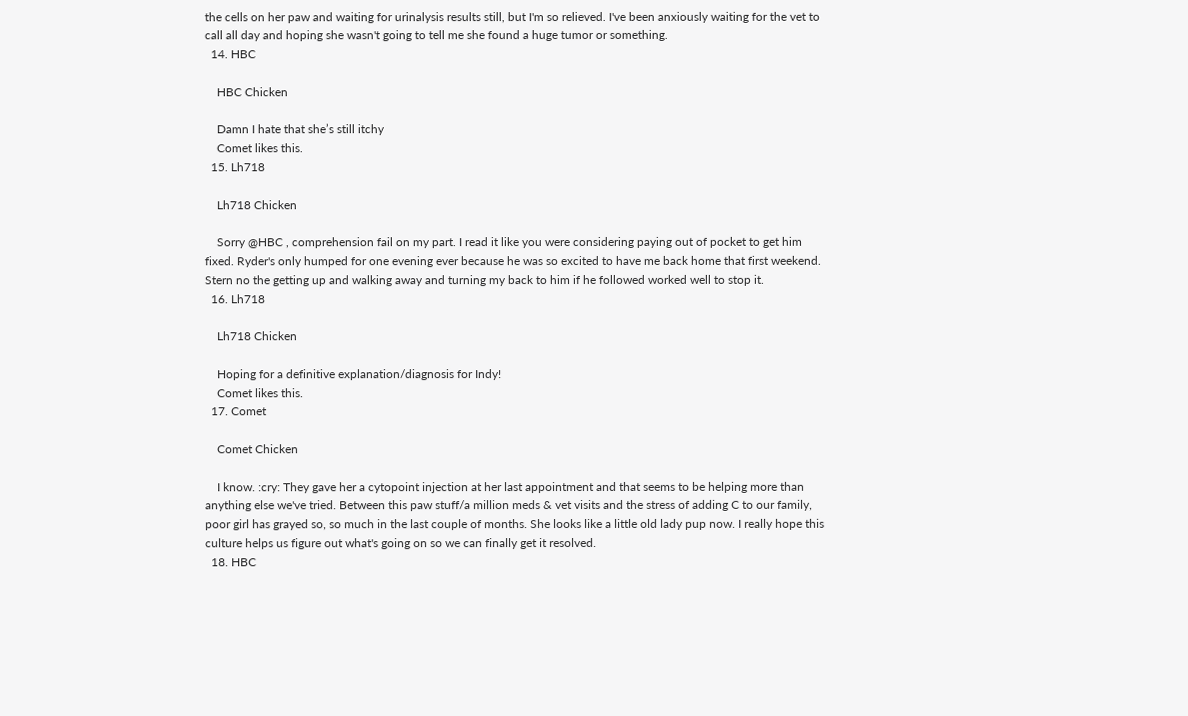the cells on her paw and waiting for urinalysis results still, but I'm so relieved. I've been anxiously waiting for the vet to call all day and hoping she wasn't going to tell me she found a huge tumor or something.
  14. HBC

    HBC Chicken

    Damn I hate that she’s still itchy
    Comet likes this.
  15. Lh718

    Lh718 Chicken

    Sorry @HBC , comprehension fail on my part. I read it like you were considering paying out of pocket to get him fixed. Ryder's only humped for one evening ever because he was so excited to have me back home that first weekend. Stern no the getting up and walking away and turning my back to him if he followed worked well to stop it.
  16. Lh718

    Lh718 Chicken

    Hoping for a definitive explanation/diagnosis for Indy!
    Comet likes this.
  17. Comet

    Comet Chicken

    I know. :cry: They gave her a cytopoint injection at her last appointment and that seems to be helping more than anything else we've tried. Between this paw stuff/a million meds & vet visits and the stress of adding C to our family, poor girl has grayed so, so much in the last couple of months. She looks like a little old lady pup now. I really hope this culture helps us figure out what's going on so we can finally get it resolved.
  18. HBC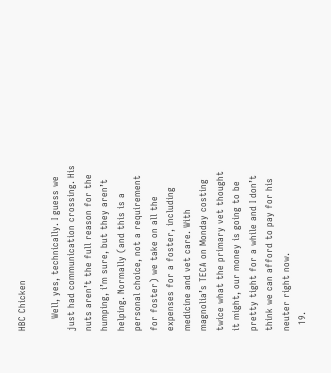HBC Chicken

    Well, yes, technically. I guess we just had communication crossing. His nuts aren’t the full reason for the humping, i’m sure, but they aren’t helping. Normally (and this is a personal choice, not a requirement for foster) we take on all the expenses for a foster, including medicine and vet care. With magnolia’s TECA on Monday costing twice what the primary vet thought it might, our money is going to be pretty tight for a while and I don’t think we can afford to pay for his neuter right now.
  19.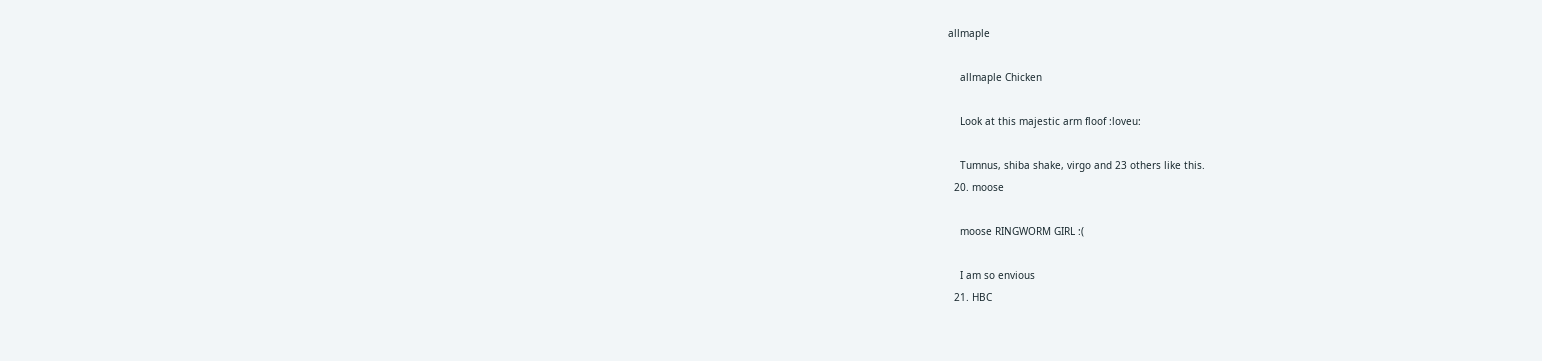allmaple

    allmaple Chicken

    Look at this majestic arm floof :loveu:

    Tumnus, shiba shake, virgo and 23 others like this.
  20. moose

    moose RINGWORM GIRL :(

    I am so envious
  21. HBC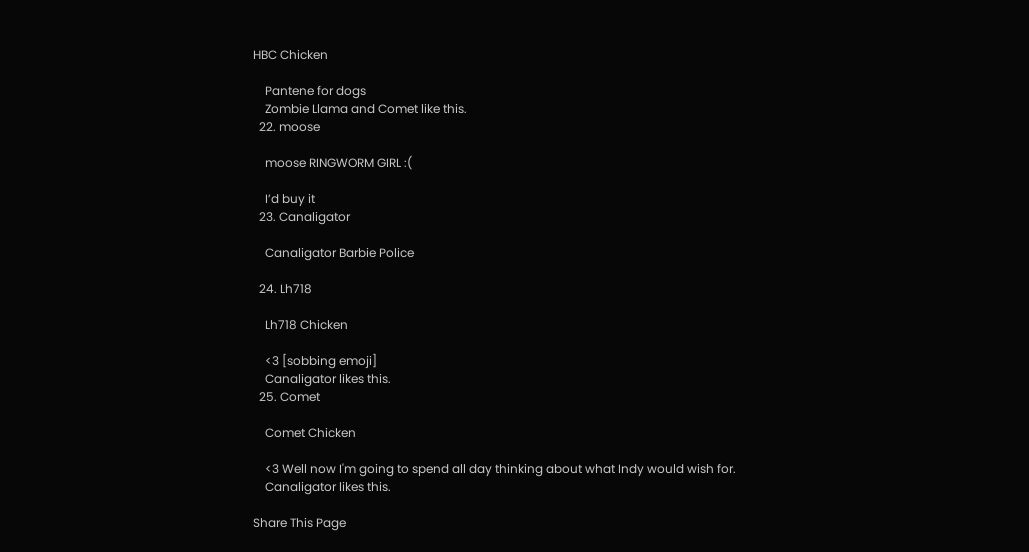HBC Chicken

    Pantene for dogs
    Zombie Llama and Comet like this.
  22. moose

    moose RINGWORM GIRL :(

    I’d buy it
  23. Canaligator

    Canaligator Barbie Police

  24. Lh718

    Lh718 Chicken

    <3 [sobbing emoji]
    Canaligator likes this.
  25. Comet

    Comet Chicken

    <3 Well now I'm going to spend all day thinking about what Indy would wish for.
    Canaligator likes this.

Share This Page